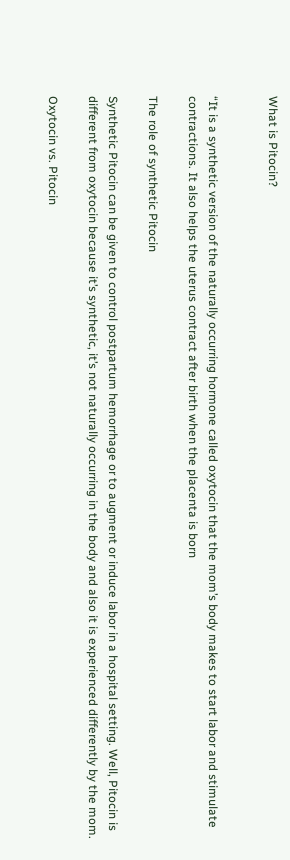What is Pitocin?


“It is a synthetic version of the naturally occurring hormone called oxytocin that the mom’s body makes to start labor and stimulate contractions. It also helps the uterus contract after birth when the placenta is born

The role of synthetic Pitocin

Synthetic Pitocin can be given to control postpartum hemorrhage or to augment or induce labor in a hospital setting. Well, Pitocin is different from oxytocin because it’s synthetic, it’s not naturally occurring in the body and also it is experienced differently by the mom.

Oxytocin vs. Pitocin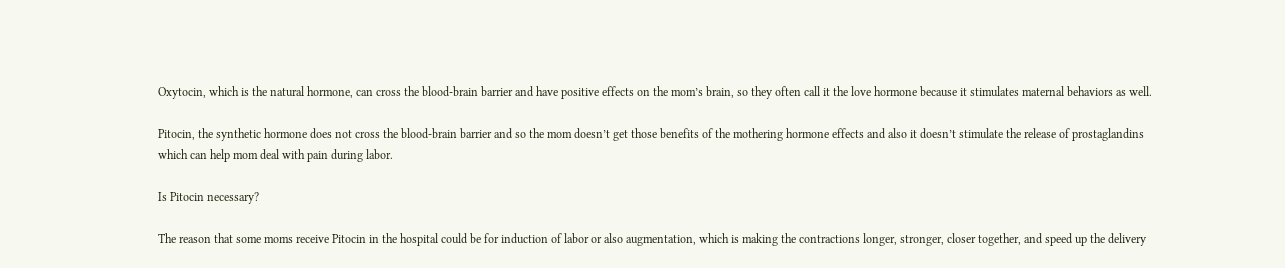Oxytocin, which is the natural hormone, can cross the blood-brain barrier and have positive effects on the mom’s brain, so they often call it the love hormone because it stimulates maternal behaviors as well.

Pitocin, the synthetic hormone does not cross the blood-brain barrier and so the mom doesn’t get those benefits of the mothering hormone effects and also it doesn’t stimulate the release of prostaglandins which can help mom deal with pain during labor.

Is Pitocin necessary?

The reason that some moms receive Pitocin in the hospital could be for induction of labor or also augmentation, which is making the contractions longer, stronger, closer together, and speed up the delivery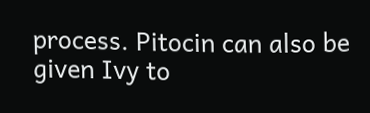process. Pitocin can also be given Ivy to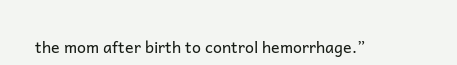the mom after birth to control hemorrhage.”